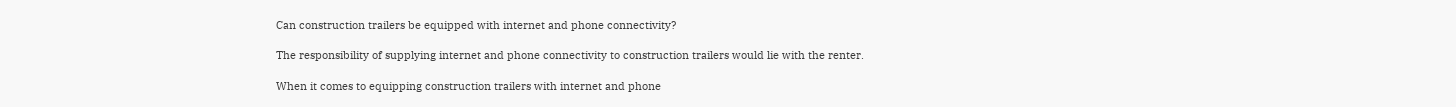Can construction trailers be equipped with internet and phone connectivity?

The responsibility of supplying internet and phone connectivity to construction trailers would lie with the renter.

When it comes to equipping construction trailers with internet and phone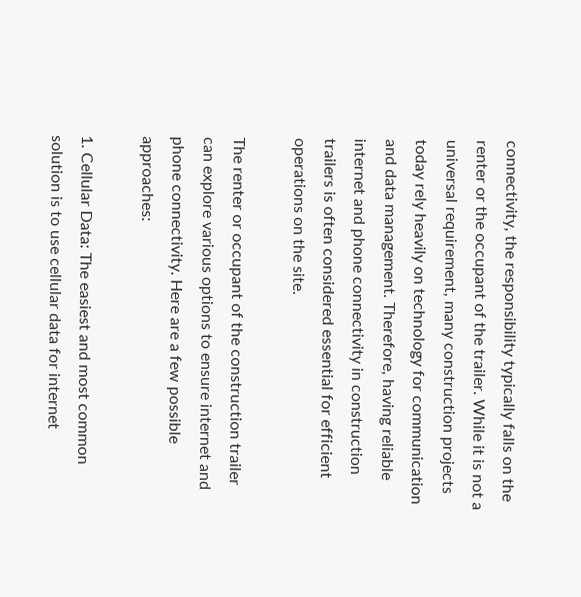connectivity, the responsibility typically falls on the renter or the occupant of the trailer. While it is not a universal requirement, many construction projects today rely heavily on technology for communication and data management. Therefore, having reliable internet and phone connectivity in construction trailers is often considered essential for efficient operations on the site.

The renter or occupant of the construction trailer can explore various options to ensure internet and phone connectivity. Here are a few possible approaches:

1. Cellular Data: The easiest and most common solution is to use cellular data for internet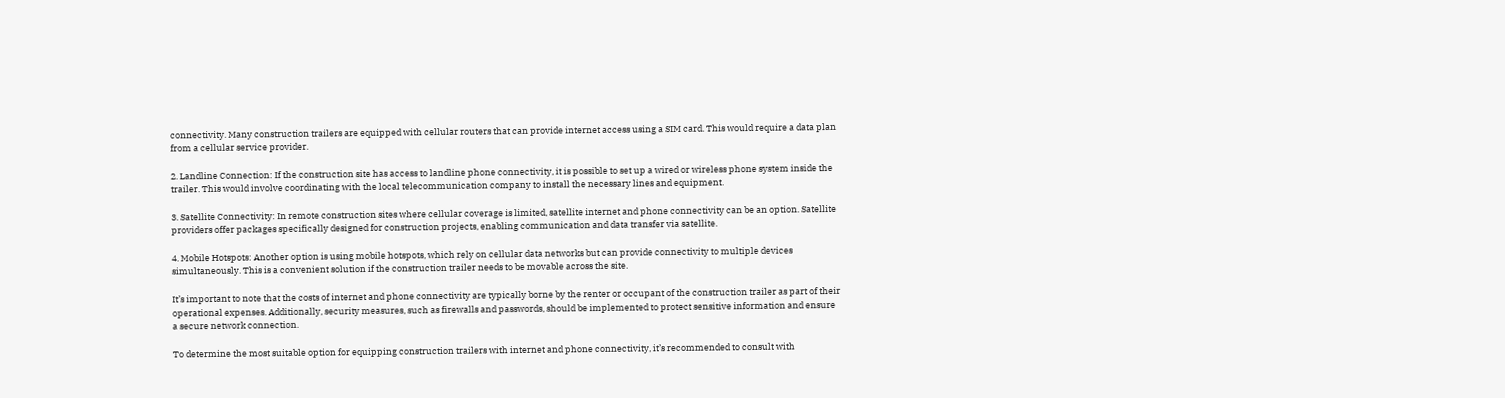connectivity. Many construction trailers are equipped with cellular routers that can provide internet access using a SIM card. This would require a data plan from a cellular service provider.

2. Landline Connection: If the construction site has access to landline phone connectivity, it is possible to set up a wired or wireless phone system inside the trailer. This would involve coordinating with the local telecommunication company to install the necessary lines and equipment.

3. Satellite Connectivity: In remote construction sites where cellular coverage is limited, satellite internet and phone connectivity can be an option. Satellite providers offer packages specifically designed for construction projects, enabling communication and data transfer via satellite.

4. Mobile Hotspots: Another option is using mobile hotspots, which rely on cellular data networks but can provide connectivity to multiple devices simultaneously. This is a convenient solution if the construction trailer needs to be movable across the site.

It’s important to note that the costs of internet and phone connectivity are typically borne by the renter or occupant of the construction trailer as part of their operational expenses. Additionally, security measures, such as firewalls and passwords, should be implemented to protect sensitive information and ensure a secure network connection.

To determine the most suitable option for equipping construction trailers with internet and phone connectivity, it’s recommended to consult with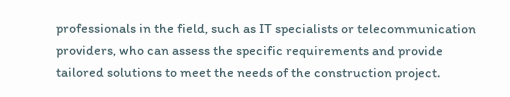professionals in the field, such as IT specialists or telecommunication providers, who can assess the specific requirements and provide tailored solutions to meet the needs of the construction project.